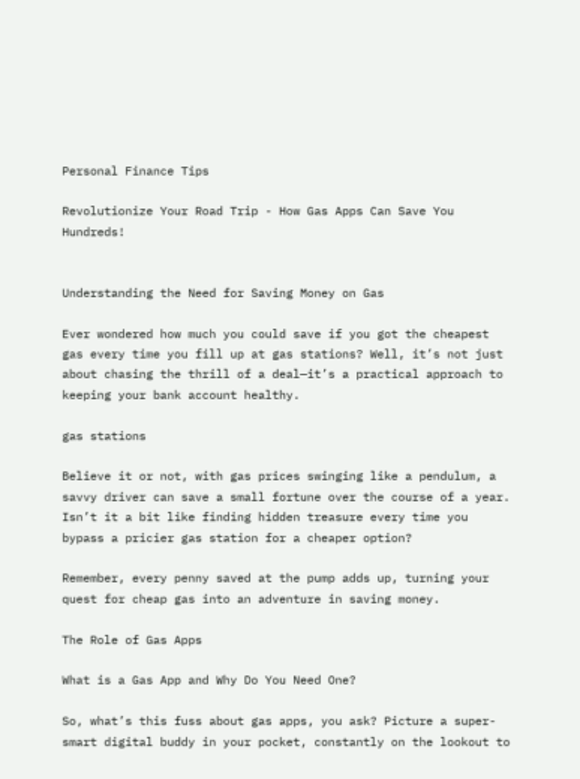Personal Finance Tips

Revolutionize Your Road Trip - How Gas Apps Can Save You Hundreds!


Understanding the Need for Saving Money on Gas

Ever wondered how much you could save if you got the cheapest gas every time you fill up at gas stations? Well, it’s not just about chasing the thrill of a deal—it’s a practical approach to keeping your bank account healthy.

gas stations

Believe it or not, with gas prices swinging like a pendulum, a savvy driver can save a small fortune over the course of a year. Isn’t it a bit like finding hidden treasure every time you bypass a pricier gas station for a cheaper option?

Remember, every penny saved at the pump adds up, turning your quest for cheap gas into an adventure in saving money.

The Role of Gas Apps

What is a Gas App and Why Do You Need One?

So, what’s this fuss about gas apps, you ask? Picture a super-smart digital buddy in your pocket, constantly on the lookout to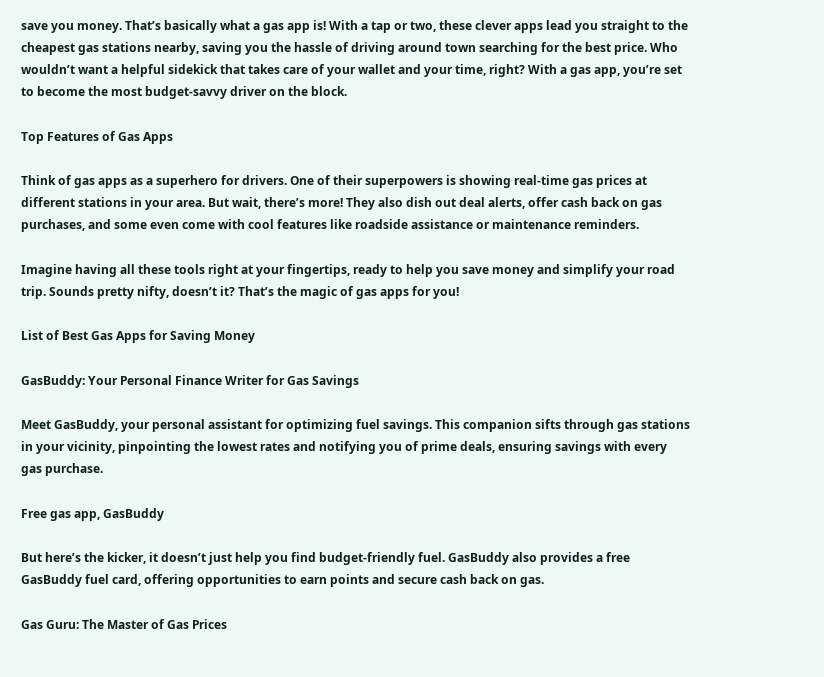save you money. That’s basically what a gas app is! With a tap or two, these clever apps lead you straight to the cheapest gas stations nearby, saving you the hassle of driving around town searching for the best price. Who wouldn’t want a helpful sidekick that takes care of your wallet and your time, right? With a gas app, you’re set to become the most budget-savvy driver on the block.

Top Features of Gas Apps

Think of gas apps as a superhero for drivers. One of their superpowers is showing real-time gas prices at different stations in your area. But wait, there’s more! They also dish out deal alerts, offer cash back on gas purchases, and some even come with cool features like roadside assistance or maintenance reminders.

Imagine having all these tools right at your fingertips, ready to help you save money and simplify your road trip. Sounds pretty nifty, doesn’t it? That’s the magic of gas apps for you!

List of Best Gas Apps for Saving Money

GasBuddy: Your Personal Finance Writer for Gas Savings

Meet GasBuddy, your personal assistant for optimizing fuel savings. This companion sifts through gas stations in your vicinity, pinpointing the lowest rates and notifying you of prime deals, ensuring savings with every gas purchase.

Free gas app, GasBuddy

But here’s the kicker, it doesn’t just help you find budget-friendly fuel. GasBuddy also provides a free GasBuddy fuel card, offering opportunities to earn points and secure cash back on gas.

Gas Guru: The Master of Gas Prices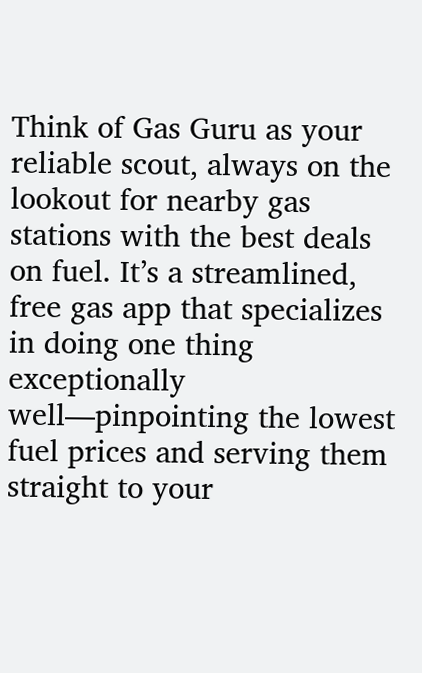Think of Gas Guru as your reliable scout, always on the lookout for nearby gas stations with the best deals on fuel. It’s a streamlined, free gas app that specializes in doing one thing exceptionally well—pinpointing the lowest fuel prices and serving them straight to your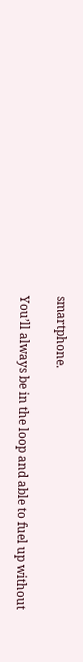smartphone.

You’ll always be in the loop and able to fuel up without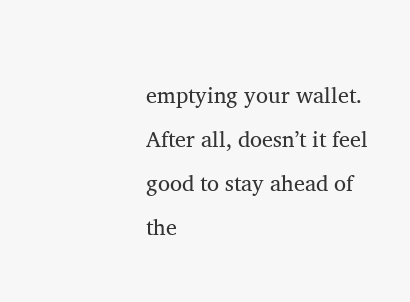emptying your wallet. After all, doesn’t it feel good to stay ahead of the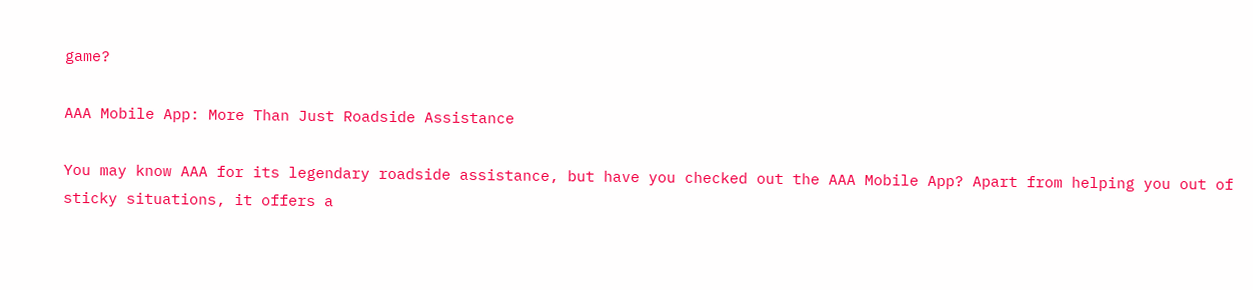game?

AAA Mobile App: More Than Just Roadside Assistance

You may know AAA for its legendary roadside assistance, but have you checked out the AAA Mobile App? Apart from helping you out of sticky situations, it offers a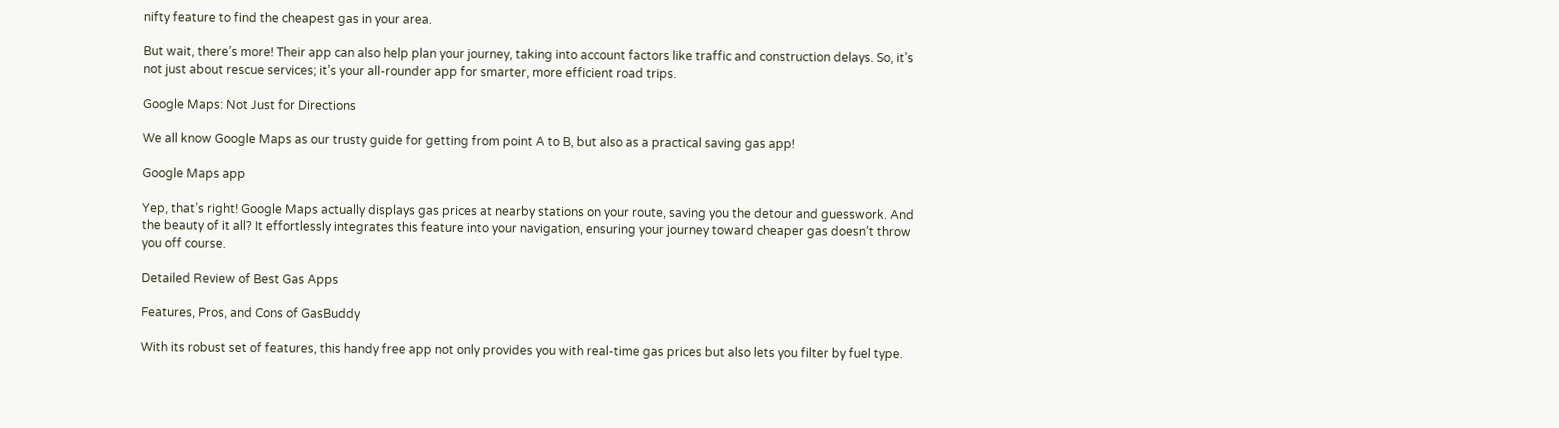nifty feature to find the cheapest gas in your area.

But wait, there’s more! Their app can also help plan your journey, taking into account factors like traffic and construction delays. So, it’s not just about rescue services; it’s your all-rounder app for smarter, more efficient road trips.

Google Maps: Not Just for Directions

We all know Google Maps as our trusty guide for getting from point A to B, but also as a practical saving gas app!

Google Maps app

Yep, that’s right! Google Maps actually displays gas prices at nearby stations on your route, saving you the detour and guesswork. And the beauty of it all? It effortlessly integrates this feature into your navigation, ensuring your journey toward cheaper gas doesn’t throw you off course.

Detailed Review of Best Gas Apps

Features, Pros, and Cons of GasBuddy

With its robust set of features, this handy free app not only provides you with real-time gas prices but also lets you filter by fuel type.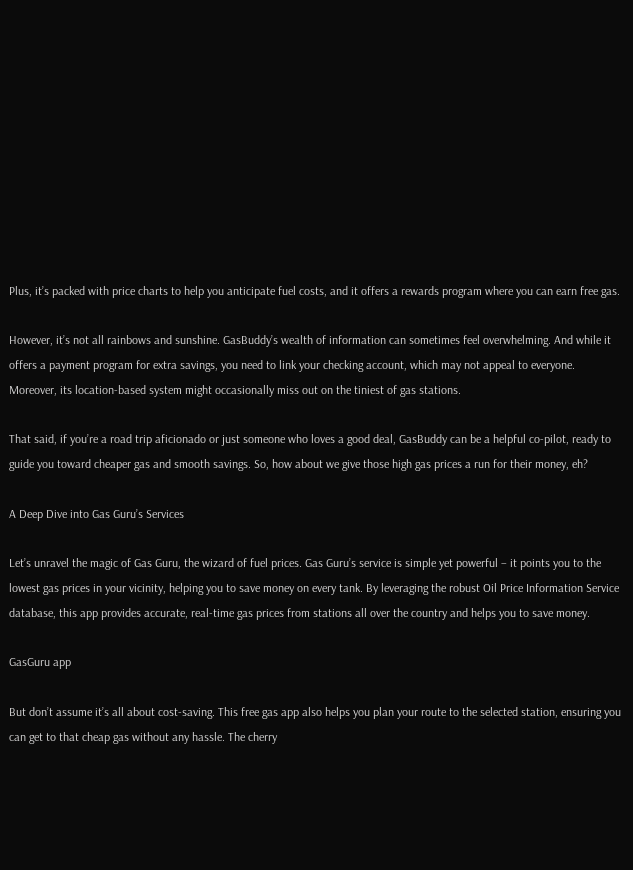Plus, it’s packed with price charts to help you anticipate fuel costs, and it offers a rewards program where you can earn free gas.

However, it’s not all rainbows and sunshine. GasBuddy’s wealth of information can sometimes feel overwhelming. And while it offers a payment program for extra savings, you need to link your checking account, which may not appeal to everyone. Moreover, its location-based system might occasionally miss out on the tiniest of gas stations.

That said, if you’re a road trip aficionado or just someone who loves a good deal, GasBuddy can be a helpful co-pilot, ready to guide you toward cheaper gas and smooth savings. So, how about we give those high gas prices a run for their money, eh?

A Deep Dive into Gas Guru’s Services

Let’s unravel the magic of Gas Guru, the wizard of fuel prices. Gas Guru’s service is simple yet powerful – it points you to the lowest gas prices in your vicinity, helping you to save money on every tank. By leveraging the robust Oil Price Information Service database, this app provides accurate, real-time gas prices from stations all over the country and helps you to save money.

GasGuru app

But don’t assume it’s all about cost-saving. This free gas app also helps you plan your route to the selected station, ensuring you can get to that cheap gas without any hassle. The cherry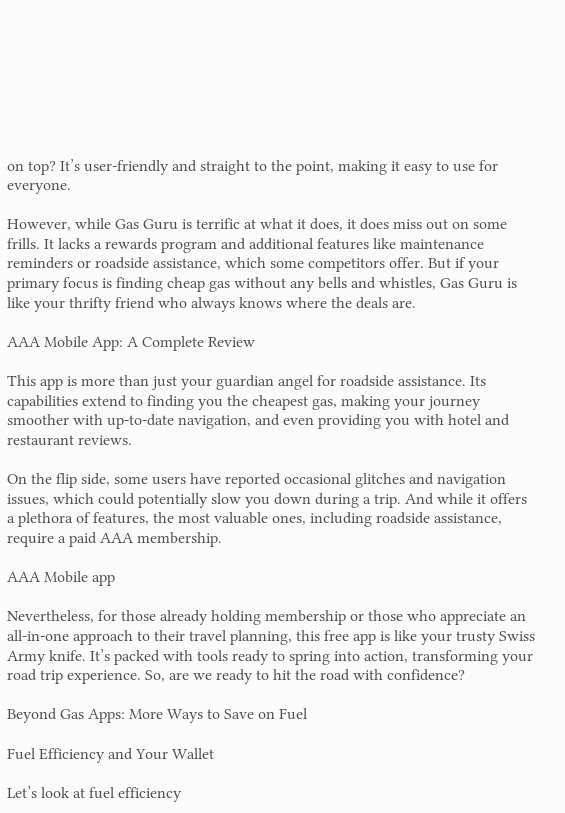on top? It’s user-friendly and straight to the point, making it easy to use for everyone.

However, while Gas Guru is terrific at what it does, it does miss out on some frills. It lacks a rewards program and additional features like maintenance reminders or roadside assistance, which some competitors offer. But if your primary focus is finding cheap gas without any bells and whistles, Gas Guru is like your thrifty friend who always knows where the deals are.

AAA Mobile App: A Complete Review

This app is more than just your guardian angel for roadside assistance. Its capabilities extend to finding you the cheapest gas, making your journey smoother with up-to-date navigation, and even providing you with hotel and restaurant reviews.

On the flip side, some users have reported occasional glitches and navigation issues, which could potentially slow you down during a trip. And while it offers a plethora of features, the most valuable ones, including roadside assistance, require a paid AAA membership.

AAA Mobile app

Nevertheless, for those already holding membership or those who appreciate an all-in-one approach to their travel planning, this free app is like your trusty Swiss Army knife. It’s packed with tools ready to spring into action, transforming your road trip experience. So, are we ready to hit the road with confidence?

Beyond Gas Apps: More Ways to Save on Fuel

Fuel Efficiency and Your Wallet

Let’s look at fuel efficiency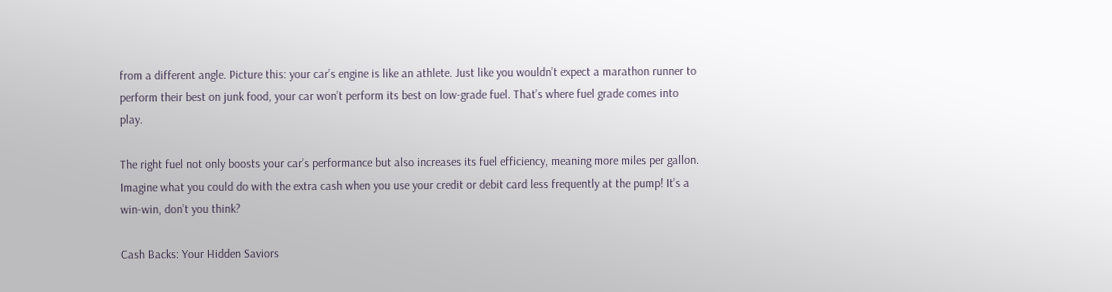from a different angle. Picture this: your car’s engine is like an athlete. Just like you wouldn’t expect a marathon runner to perform their best on junk food, your car won’t perform its best on low-grade fuel. That’s where fuel grade comes into play.

The right fuel not only boosts your car’s performance but also increases its fuel efficiency, meaning more miles per gallon. Imagine what you could do with the extra cash when you use your credit or debit card less frequently at the pump! It’s a win-win, don’t you think?

Cash Backs: Your Hidden Saviors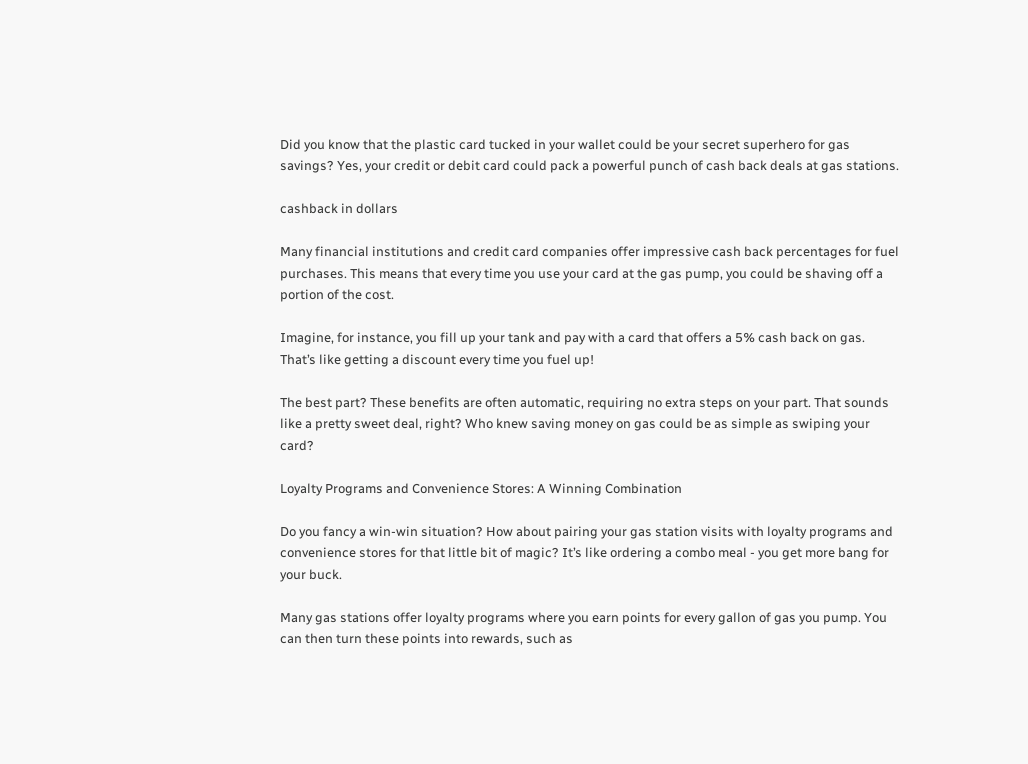Did you know that the plastic card tucked in your wallet could be your secret superhero for gas savings? Yes, your credit or debit card could pack a powerful punch of cash back deals at gas stations.

cashback in dollars

Many financial institutions and credit card companies offer impressive cash back percentages for fuel purchases. This means that every time you use your card at the gas pump, you could be shaving off a portion of the cost.

Imagine, for instance, you fill up your tank and pay with a card that offers a 5% cash back on gas. That’s like getting a discount every time you fuel up!

The best part? These benefits are often automatic, requiring no extra steps on your part. That sounds like a pretty sweet deal, right? Who knew saving money on gas could be as simple as swiping your card?

Loyalty Programs and Convenience Stores: A Winning Combination

Do you fancy a win-win situation? How about pairing your gas station visits with loyalty programs and convenience stores for that little bit of magic? It’s like ordering a combo meal - you get more bang for your buck.

Many gas stations offer loyalty programs where you earn points for every gallon of gas you pump. You can then turn these points into rewards, such as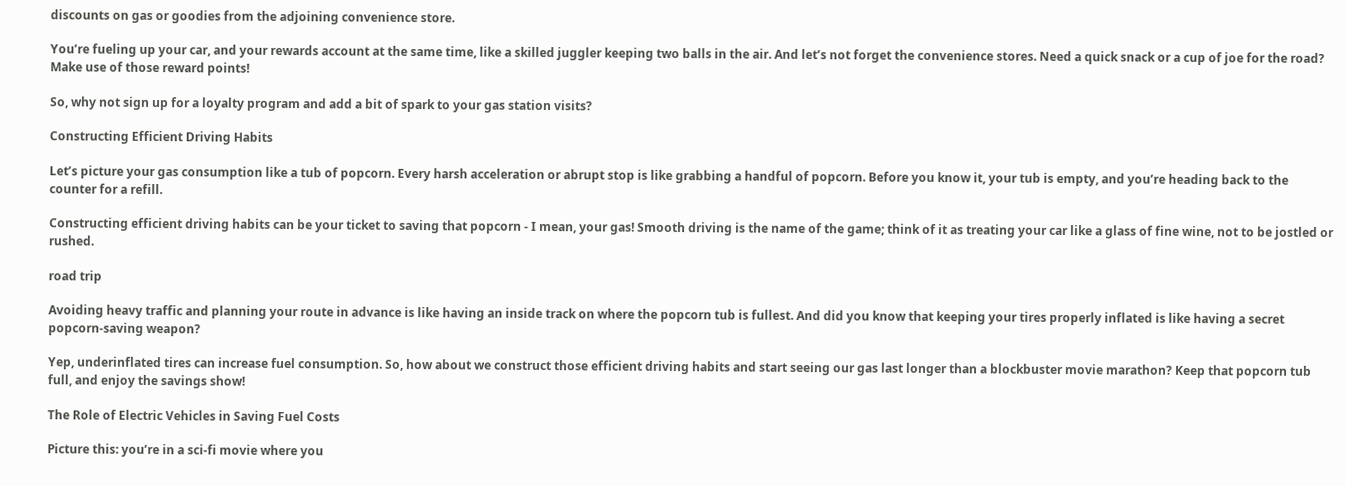discounts on gas or goodies from the adjoining convenience store.

You’re fueling up your car, and your rewards account at the same time, like a skilled juggler keeping two balls in the air. And let’s not forget the convenience stores. Need a quick snack or a cup of joe for the road? Make use of those reward points!

So, why not sign up for a loyalty program and add a bit of spark to your gas station visits?

Constructing Efficient Driving Habits

Let’s picture your gas consumption like a tub of popcorn. Every harsh acceleration or abrupt stop is like grabbing a handful of popcorn. Before you know it, your tub is empty, and you’re heading back to the counter for a refill.

Constructing efficient driving habits can be your ticket to saving that popcorn - I mean, your gas! Smooth driving is the name of the game; think of it as treating your car like a glass of fine wine, not to be jostled or rushed.

road trip

Avoiding heavy traffic and planning your route in advance is like having an inside track on where the popcorn tub is fullest. And did you know that keeping your tires properly inflated is like having a secret popcorn-saving weapon?

Yep, underinflated tires can increase fuel consumption. So, how about we construct those efficient driving habits and start seeing our gas last longer than a blockbuster movie marathon? Keep that popcorn tub full, and enjoy the savings show!

The Role of Electric Vehicles in Saving Fuel Costs

Picture this: you’re in a sci-fi movie where you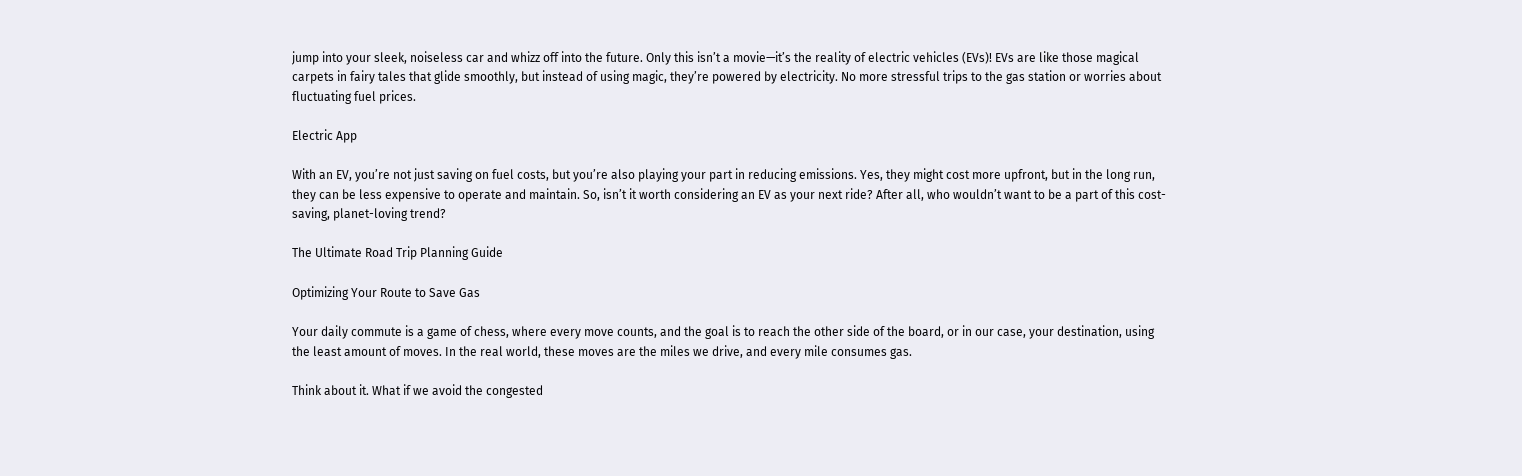jump into your sleek, noiseless car and whizz off into the future. Only this isn’t a movie—it’s the reality of electric vehicles (EVs)! EVs are like those magical carpets in fairy tales that glide smoothly, but instead of using magic, they’re powered by electricity. No more stressful trips to the gas station or worries about fluctuating fuel prices.

Electric App

With an EV, you’re not just saving on fuel costs, but you’re also playing your part in reducing emissions. Yes, they might cost more upfront, but in the long run, they can be less expensive to operate and maintain. So, isn’t it worth considering an EV as your next ride? After all, who wouldn’t want to be a part of this cost-saving, planet-loving trend?

The Ultimate Road Trip Planning Guide

Optimizing Your Route to Save Gas

Your daily commute is a game of chess, where every move counts, and the goal is to reach the other side of the board, or in our case, your destination, using the least amount of moves. In the real world, these moves are the miles we drive, and every mile consumes gas.

Think about it. What if we avoid the congested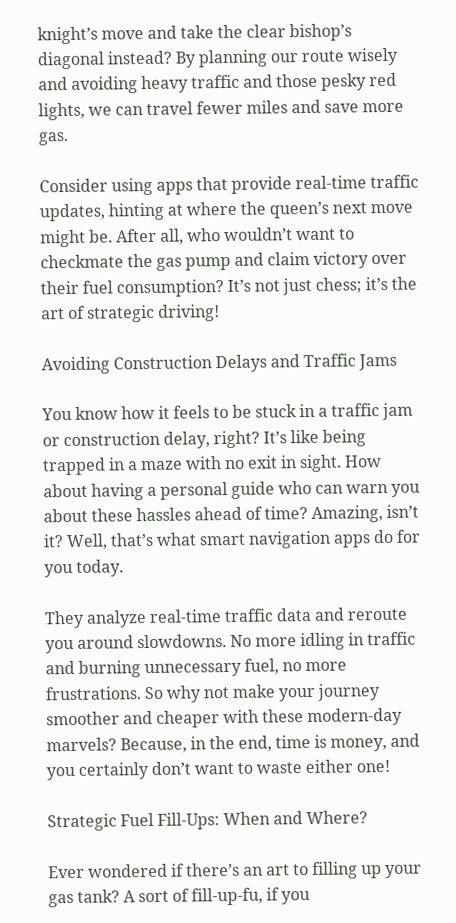knight’s move and take the clear bishop’s diagonal instead? By planning our route wisely and avoiding heavy traffic and those pesky red lights, we can travel fewer miles and save more gas.

Consider using apps that provide real-time traffic updates, hinting at where the queen’s next move might be. After all, who wouldn’t want to checkmate the gas pump and claim victory over their fuel consumption? It’s not just chess; it’s the art of strategic driving!

Avoiding Construction Delays and Traffic Jams

You know how it feels to be stuck in a traffic jam or construction delay, right? It’s like being trapped in a maze with no exit in sight. How about having a personal guide who can warn you about these hassles ahead of time? Amazing, isn’t it? Well, that’s what smart navigation apps do for you today.

They analyze real-time traffic data and reroute you around slowdowns. No more idling in traffic and burning unnecessary fuel, no more frustrations. So why not make your journey smoother and cheaper with these modern-day marvels? Because, in the end, time is money, and you certainly don’t want to waste either one!

Strategic Fuel Fill-Ups: When and Where?

Ever wondered if there’s an art to filling up your gas tank? A sort of fill-up-fu, if you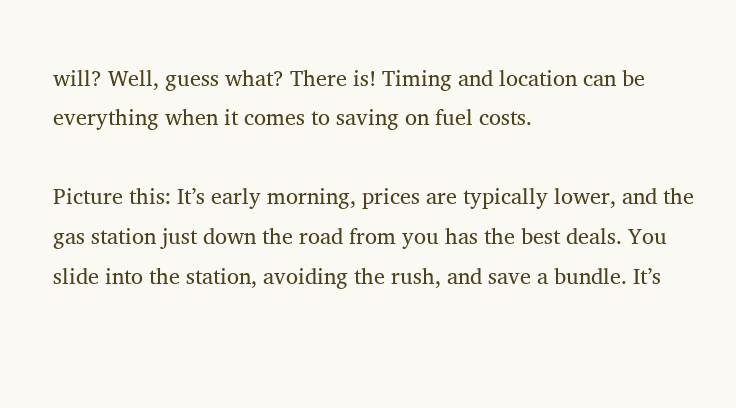will? Well, guess what? There is! Timing and location can be everything when it comes to saving on fuel costs.

Picture this: It’s early morning, prices are typically lower, and the gas station just down the road from you has the best deals. You slide into the station, avoiding the rush, and save a bundle. It’s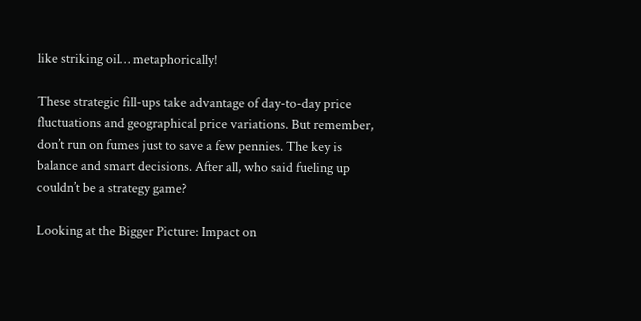like striking oil… metaphorically!

These strategic fill-ups take advantage of day-to-day price fluctuations and geographical price variations. But remember, don’t run on fumes just to save a few pennies. The key is balance and smart decisions. After all, who said fueling up couldn’t be a strategy game?

Looking at the Bigger Picture: Impact on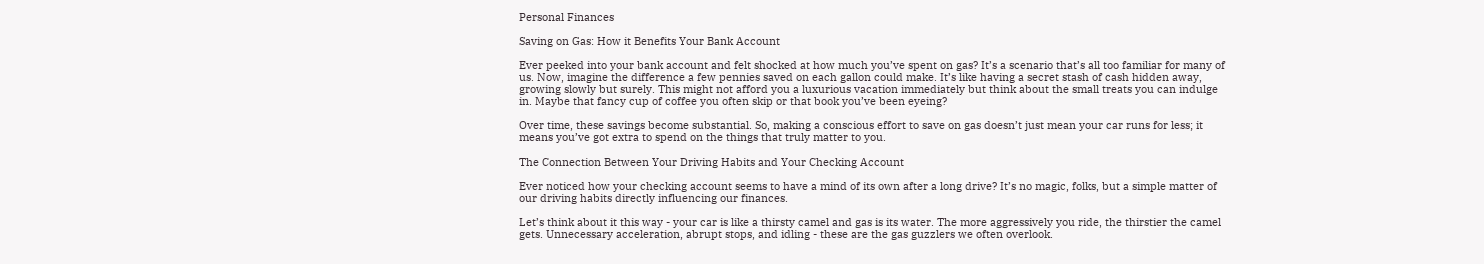Personal Finances

Saving on Gas: How it Benefits Your Bank Account

Ever peeked into your bank account and felt shocked at how much you’ve spent on gas? It’s a scenario that’s all too familiar for many of us. Now, imagine the difference a few pennies saved on each gallon could make. It’s like having a secret stash of cash hidden away, growing slowly but surely. This might not afford you a luxurious vacation immediately but think about the small treats you can indulge in. Maybe that fancy cup of coffee you often skip or that book you’ve been eyeing?

Over time, these savings become substantial. So, making a conscious effort to save on gas doesn’t just mean your car runs for less; it means you’ve got extra to spend on the things that truly matter to you.

The Connection Between Your Driving Habits and Your Checking Account

Ever noticed how your checking account seems to have a mind of its own after a long drive? It’s no magic, folks, but a simple matter of our driving habits directly influencing our finances.

Let’s think about it this way - your car is like a thirsty camel and gas is its water. The more aggressively you ride, the thirstier the camel gets. Unnecessary acceleration, abrupt stops, and idling - these are the gas guzzlers we often overlook.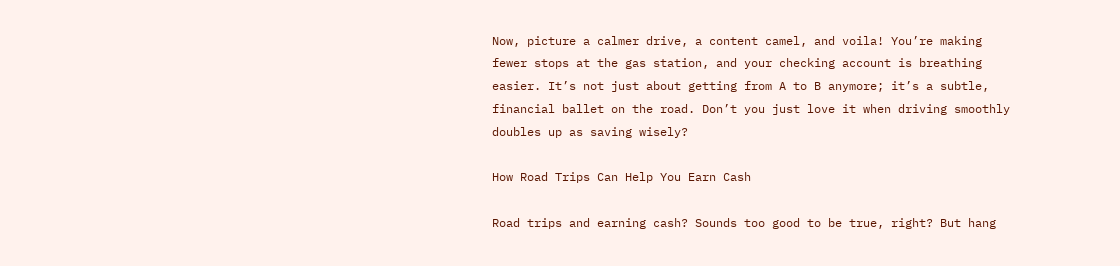Now, picture a calmer drive, a content camel, and voila! You’re making fewer stops at the gas station, and your checking account is breathing easier. It’s not just about getting from A to B anymore; it’s a subtle, financial ballet on the road. Don’t you just love it when driving smoothly doubles up as saving wisely?

How Road Trips Can Help You Earn Cash

Road trips and earning cash? Sounds too good to be true, right? But hang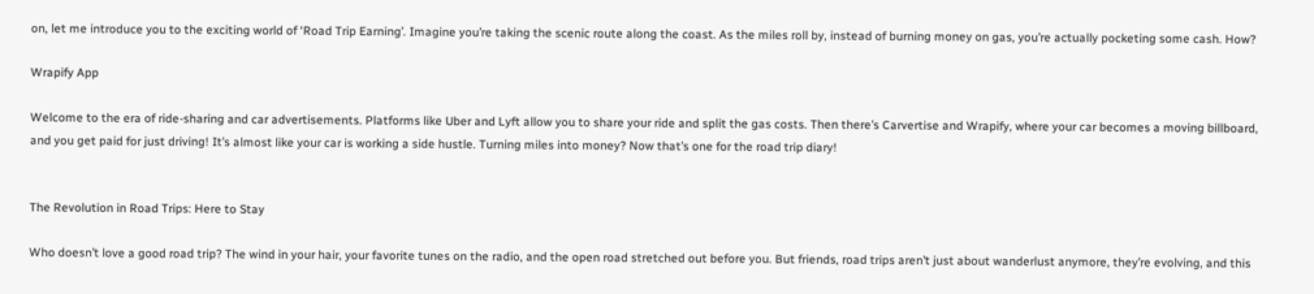on, let me introduce you to the exciting world of ‘Road Trip Earning’. Imagine you’re taking the scenic route along the coast. As the miles roll by, instead of burning money on gas, you’re actually pocketing some cash. How?

Wrapify App

Welcome to the era of ride-sharing and car advertisements. Platforms like Uber and Lyft allow you to share your ride and split the gas costs. Then there’s Carvertise and Wrapify, where your car becomes a moving billboard, and you get paid for just driving! It’s almost like your car is working a side hustle. Turning miles into money? Now that’s one for the road trip diary!


The Revolution in Road Trips: Here to Stay

Who doesn’t love a good road trip? The wind in your hair, your favorite tunes on the radio, and the open road stretched out before you. But friends, road trips aren’t just about wanderlust anymore, they’re evolving, and this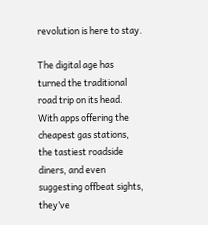revolution is here to stay.

The digital age has turned the traditional road trip on its head. With apps offering the cheapest gas stations, the tastiest roadside diners, and even suggesting offbeat sights, they’ve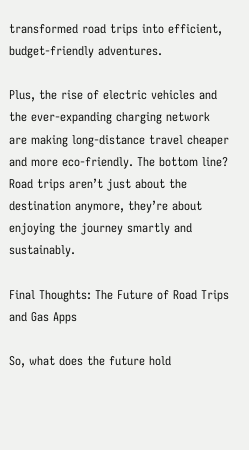transformed road trips into efficient, budget-friendly adventures.

Plus, the rise of electric vehicles and the ever-expanding charging network are making long-distance travel cheaper and more eco-friendly. The bottom line? Road trips aren’t just about the destination anymore, they’re about enjoying the journey smartly and sustainably.

Final Thoughts: The Future of Road Trips and Gas Apps

So, what does the future hold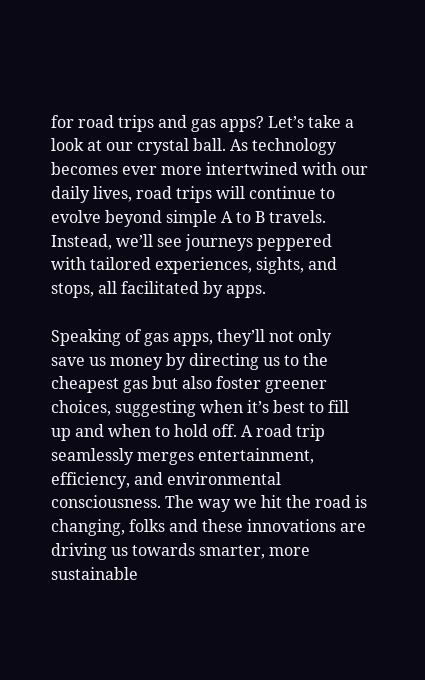for road trips and gas apps? Let’s take a look at our crystal ball. As technology becomes ever more intertwined with our daily lives, road trips will continue to evolve beyond simple A to B travels. Instead, we’ll see journeys peppered with tailored experiences, sights, and stops, all facilitated by apps.

Speaking of gas apps, they’ll not only save us money by directing us to the cheapest gas but also foster greener choices, suggesting when it’s best to fill up and when to hold off. A road trip seamlessly merges entertainment, efficiency, and environmental consciousness. The way we hit the road is changing, folks and these innovations are driving us towards smarter, more sustainable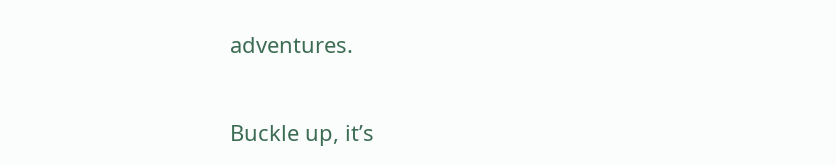adventures.

Buckle up, it’s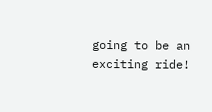going to be an exciting ride!